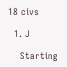18 civs

  1. J

    Starting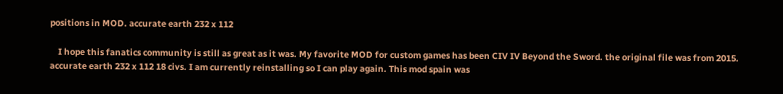positions in MOD. accurate earth 232 x 112

    I hope this fanatics community is still as great as it was. My favorite MOD for custom games has been CIV IV Beyond the Sword. the original file was from 2015. accurate earth 232 x 112 18 civs. I am currently reinstalling so I can play again. This mod spain was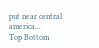put near central america...
Top Bottom